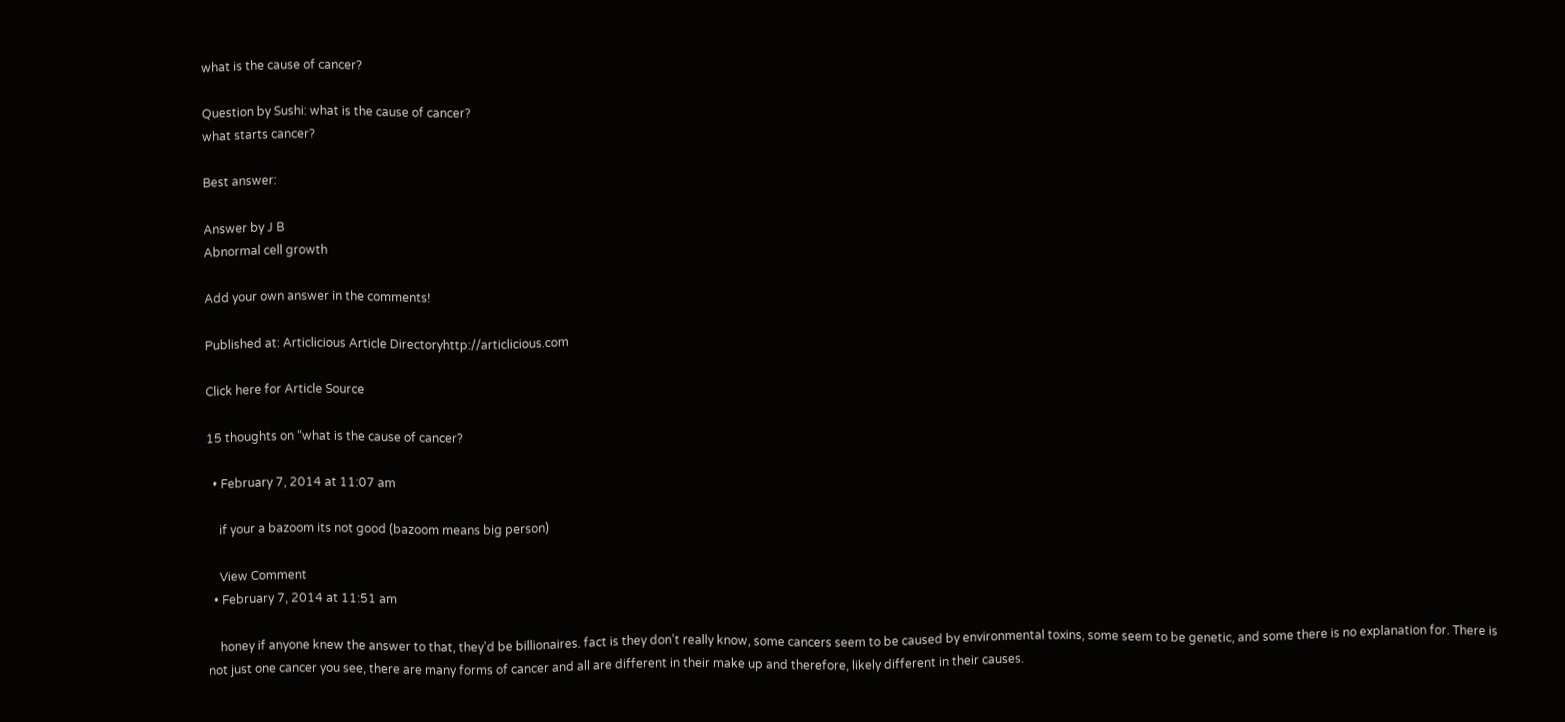what is the cause of cancer?

Question by Sushi: what is the cause of cancer?
what starts cancer?

Best answer:

Answer by J B
Abnormal cell growth

Add your own answer in the comments!

Published at: Articlicious Article Directoryhttp://articlicious.com

Click here for Article Source

15 thoughts on “what is the cause of cancer?

  • February 7, 2014 at 11:07 am

    if your a bazoom its not good (bazoom means big person)

    View Comment
  • February 7, 2014 at 11:51 am

    honey if anyone knew the answer to that, they’d be billionaires. fact is they don’t really know, some cancers seem to be caused by environmental toxins, some seem to be genetic, and some there is no explanation for. There is not just one cancer you see, there are many forms of cancer and all are different in their make up and therefore, likely different in their causes.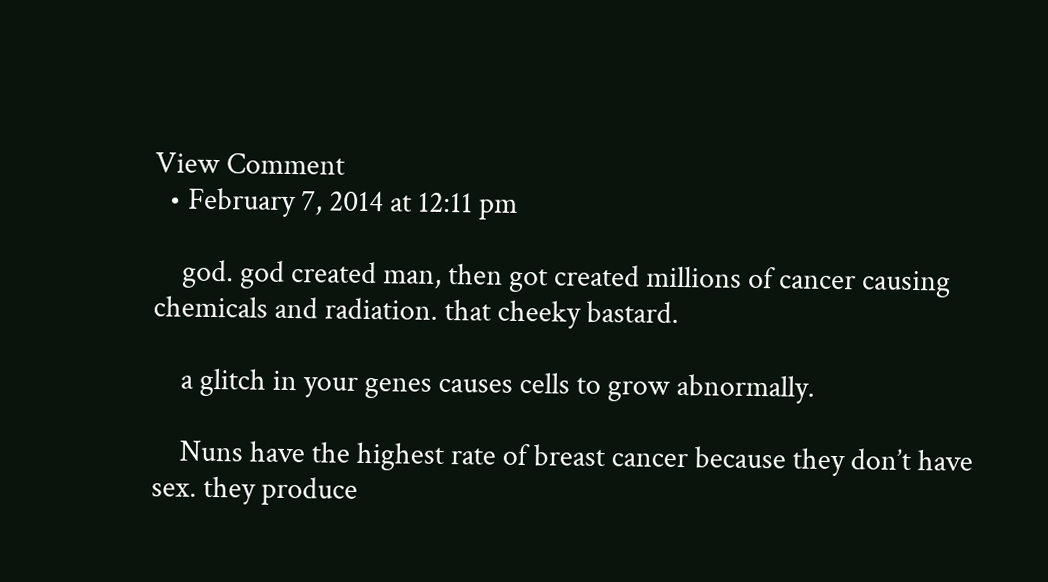View Comment
  • February 7, 2014 at 12:11 pm

    god. god created man, then got created millions of cancer causing chemicals and radiation. that cheeky bastard.

    a glitch in your genes causes cells to grow abnormally.

    Nuns have the highest rate of breast cancer because they don’t have sex. they produce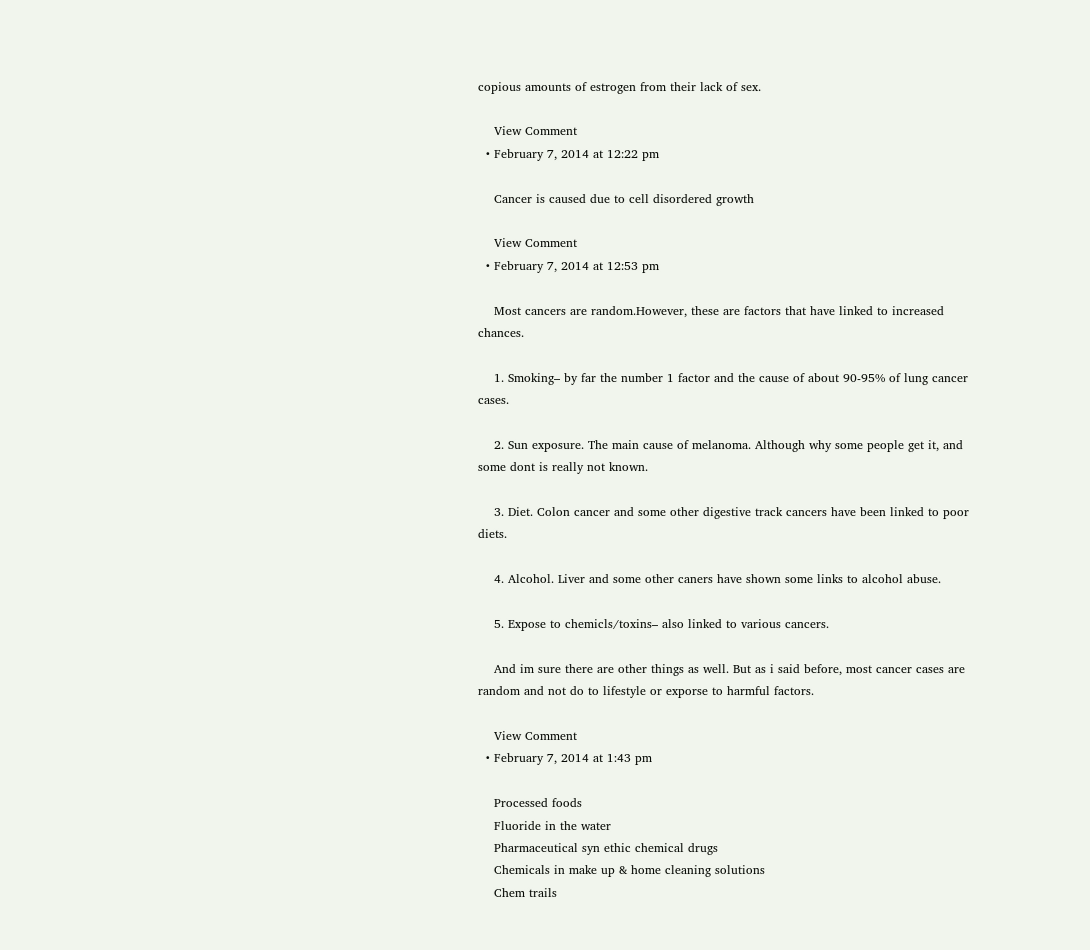copious amounts of estrogen from their lack of sex.

    View Comment
  • February 7, 2014 at 12:22 pm

    Cancer is caused due to cell disordered growth

    View Comment
  • February 7, 2014 at 12:53 pm

    Most cancers are random.However, these are factors that have linked to increased chances.

    1. Smoking– by far the number 1 factor and the cause of about 90-95% of lung cancer cases.

    2. Sun exposure. The main cause of melanoma. Although why some people get it, and some dont is really not known.

    3. Diet. Colon cancer and some other digestive track cancers have been linked to poor diets.

    4. Alcohol. Liver and some other caners have shown some links to alcohol abuse.

    5. Expose to chemicls/toxins– also linked to various cancers.

    And im sure there are other things as well. But as i said before, most cancer cases are random and not do to lifestyle or exporse to harmful factors.

    View Comment
  • February 7, 2014 at 1:43 pm

    Processed foods
    Fluoride in the water
    Pharmaceutical syn ethic chemical drugs
    Chemicals in make up & home cleaning solutions
    Chem trails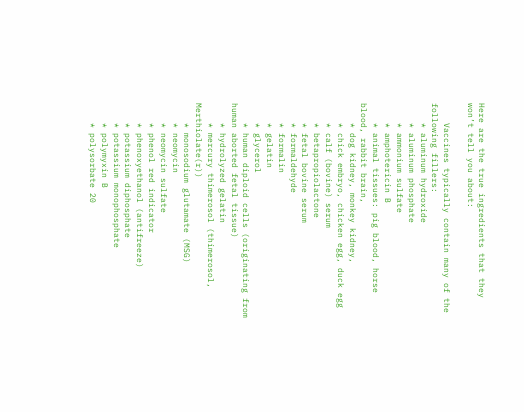Here are the true ingredients that they won’t tell you about:

    Vaccines typically contain many of the following fillers:
    * aluminum hydroxide
    * aluminum phosphate
    * ammonium sulfate
    * amphotericin B
    * animal tissues: pig blood, horse blood, rabbit brain,
    * dog kidney, monkey kidney,
    * chick embryo, chicken egg, duck egg
    * calf (bovine) serum
    * betapropiolactone
    * fetal bovine serum
    * formaldehyde
    * formalin
    * gelatin
    * glycerol
    * human diploid cells (originating from human aborted fetal tissue)
    * hydrolyzed gelatin
    * mercury thimerosol (thimerosol, Merthiolate(r))
    * monosodium glutamate (MSG)
    * neomycin
    * neomycin sulfate
    * phenol red indicator
    * phenoxyethanol (antifreeze)
    * potassium diphosphate
    * potassium monophosphate
    * polymyxin B
    * polysorbate 20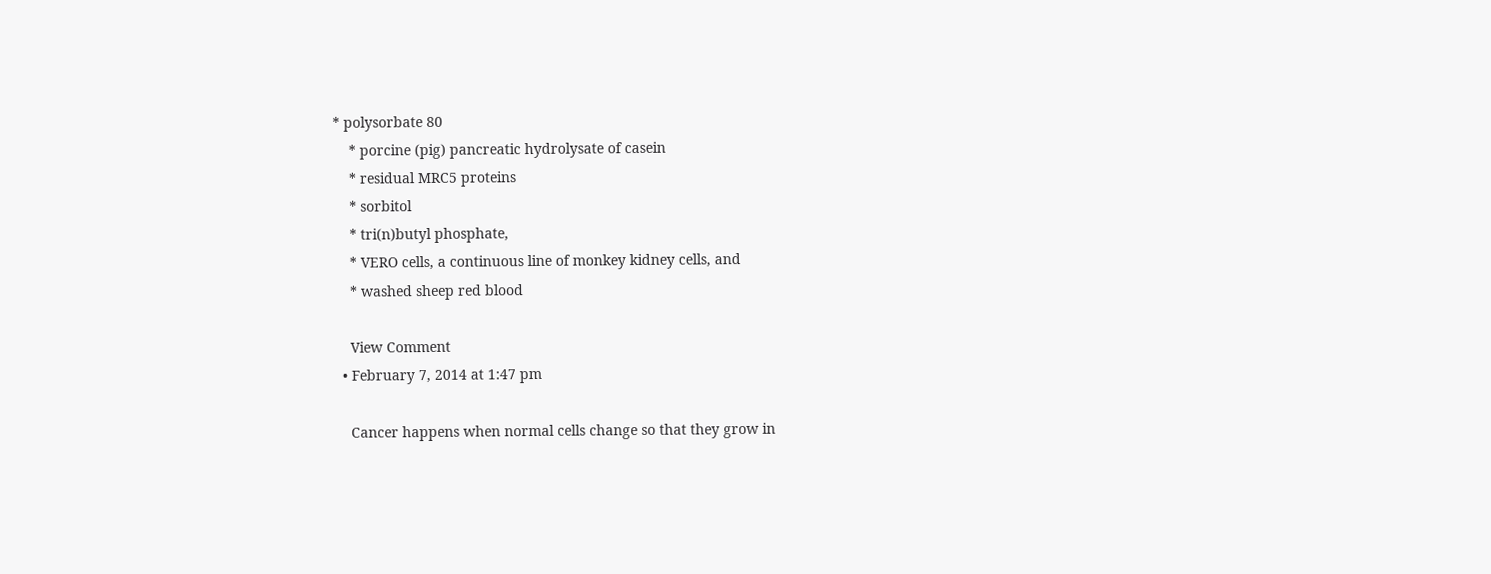* polysorbate 80
    * porcine (pig) pancreatic hydrolysate of casein
    * residual MRC5 proteins
    * sorbitol
    * tri(n)butyl phosphate,
    * VERO cells, a continuous line of monkey kidney cells, and
    * washed sheep red blood

    View Comment
  • February 7, 2014 at 1:47 pm

    Cancer happens when normal cells change so that they grow in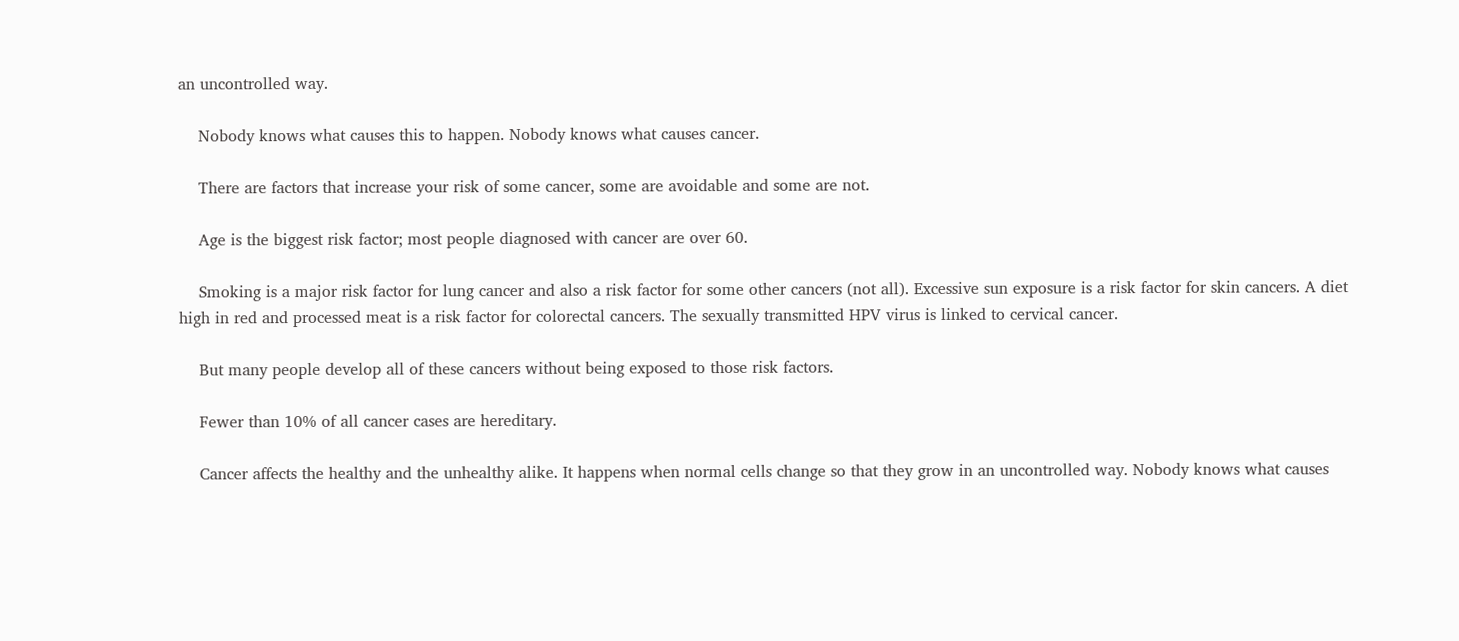an uncontrolled way.

    Nobody knows what causes this to happen. Nobody knows what causes cancer.

    There are factors that increase your risk of some cancer, some are avoidable and some are not.

    Age is the biggest risk factor; most people diagnosed with cancer are over 60.

    Smoking is a major risk factor for lung cancer and also a risk factor for some other cancers (not all). Excessive sun exposure is a risk factor for skin cancers. A diet high in red and processed meat is a risk factor for colorectal cancers. The sexually transmitted HPV virus is linked to cervical cancer.

    But many people develop all of these cancers without being exposed to those risk factors.

    Fewer than 10% of all cancer cases are hereditary.

    Cancer affects the healthy and the unhealthy alike. It happens when normal cells change so that they grow in an uncontrolled way. Nobody knows what causes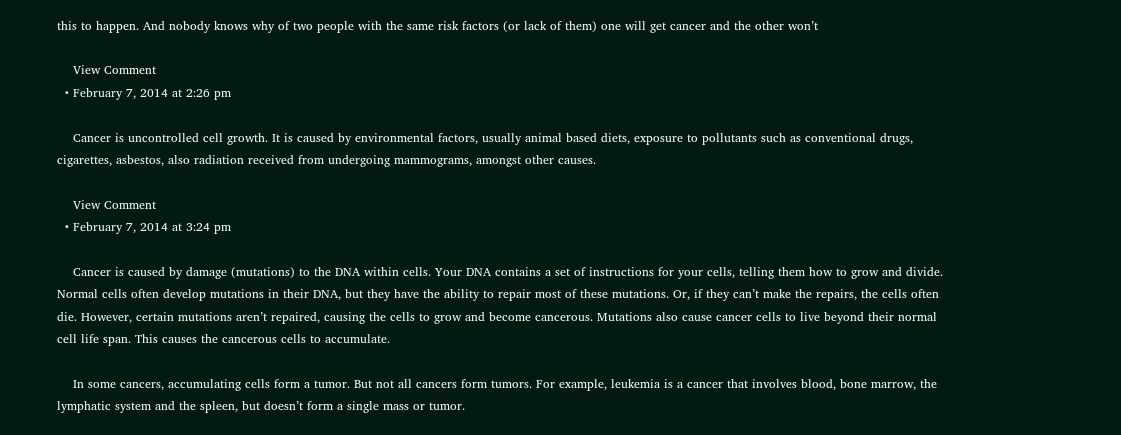this to happen. And nobody knows why of two people with the same risk factors (or lack of them) one will get cancer and the other won’t

    View Comment
  • February 7, 2014 at 2:26 pm

    Cancer is uncontrolled cell growth. It is caused by environmental factors, usually animal based diets, exposure to pollutants such as conventional drugs, cigarettes, asbestos, also radiation received from undergoing mammograms, amongst other causes.

    View Comment
  • February 7, 2014 at 3:24 pm

    Cancer is caused by damage (mutations) to the DNA within cells. Your DNA contains a set of instructions for your cells, telling them how to grow and divide. Normal cells often develop mutations in their DNA, but they have the ability to repair most of these mutations. Or, if they can’t make the repairs, the cells often die. However, certain mutations aren’t repaired, causing the cells to grow and become cancerous. Mutations also cause cancer cells to live beyond their normal cell life span. This causes the cancerous cells to accumulate.

    In some cancers, accumulating cells form a tumor. But not all cancers form tumors. For example, leukemia is a cancer that involves blood, bone marrow, the lymphatic system and the spleen, but doesn’t form a single mass or tumor.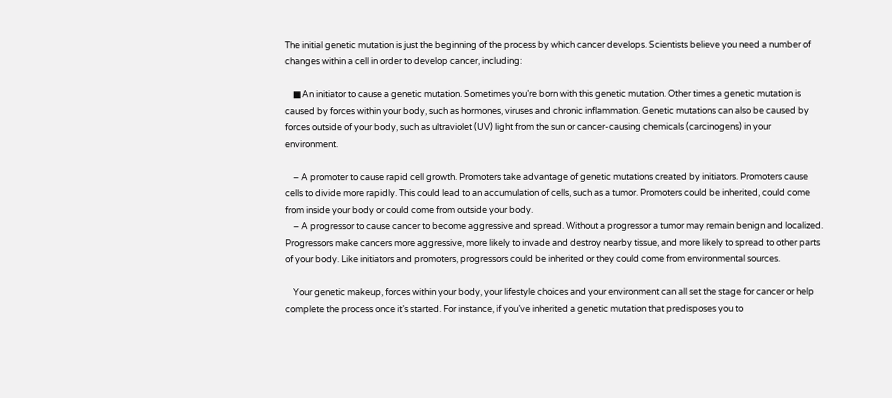The initial genetic mutation is just the beginning of the process by which cancer develops. Scientists believe you need a number of changes within a cell in order to develop cancer, including:

    ■An initiator to cause a genetic mutation. Sometimes you’re born with this genetic mutation. Other times a genetic mutation is caused by forces within your body, such as hormones, viruses and chronic inflammation. Genetic mutations can also be caused by forces outside of your body, such as ultraviolet (UV) light from the sun or cancer-causing chemicals (carcinogens) in your environment.

    – A promoter to cause rapid cell growth. Promoters take advantage of genetic mutations created by initiators. Promoters cause cells to divide more rapidly. This could lead to an accumulation of cells, such as a tumor. Promoters could be inherited, could come from inside your body or could come from outside your body.
    – A progressor to cause cancer to become aggressive and spread. Without a progressor a tumor may remain benign and localized. Progressors make cancers more aggressive, more likely to invade and destroy nearby tissue, and more likely to spread to other parts of your body. Like initiators and promoters, progressors could be inherited or they could come from environmental sources.

    Your genetic makeup, forces within your body, your lifestyle choices and your environment can all set the stage for cancer or help complete the process once it’s started. For instance, if you’ve inherited a genetic mutation that predisposes you to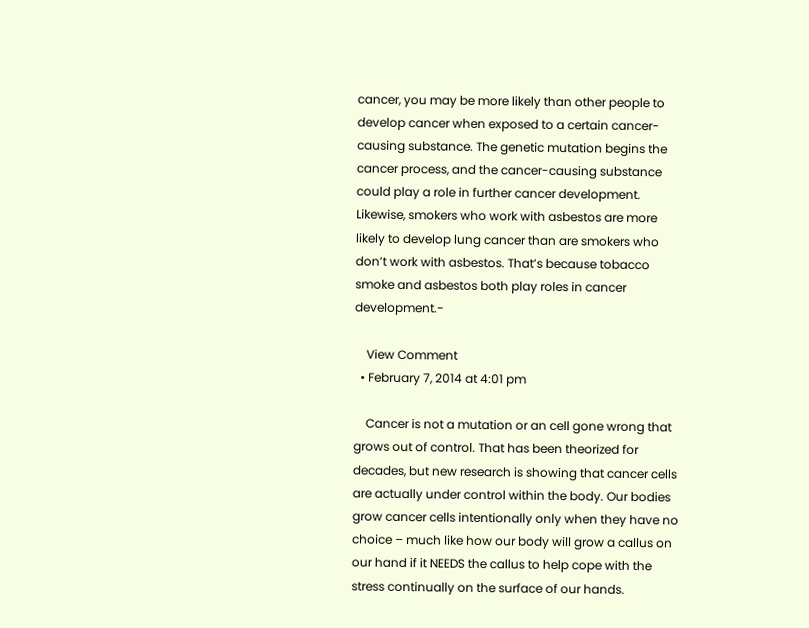cancer, you may be more likely than other people to develop cancer when exposed to a certain cancer-causing substance. The genetic mutation begins the cancer process, and the cancer-causing substance could play a role in further cancer development. Likewise, smokers who work with asbestos are more likely to develop lung cancer than are smokers who don’t work with asbestos. That’s because tobacco smoke and asbestos both play roles in cancer development.-

    View Comment
  • February 7, 2014 at 4:01 pm

    Cancer is not a mutation or an cell gone wrong that grows out of control. That has been theorized for decades, but new research is showing that cancer cells are actually under control within the body. Our bodies grow cancer cells intentionally only when they have no choice – much like how our body will grow a callus on our hand if it NEEDS the callus to help cope with the stress continually on the surface of our hands.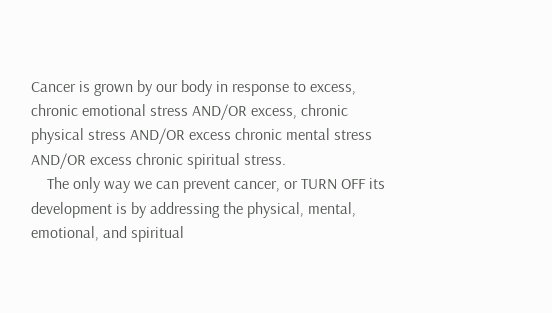Cancer is grown by our body in response to excess, chronic emotional stress AND/OR excess, chronic physical stress AND/OR excess chronic mental stress AND/OR excess chronic spiritual stress.
    The only way we can prevent cancer, or TURN OFF its development is by addressing the physical, mental, emotional, and spiritual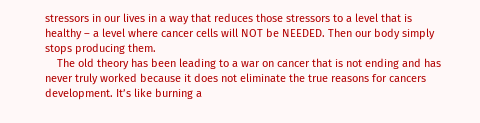stressors in our lives in a way that reduces those stressors to a level that is healthy – a level where cancer cells will NOT be NEEDED. Then our body simply stops producing them.
    The old theory has been leading to a war on cancer that is not ending and has never truly worked because it does not eliminate the true reasons for cancers development. It’s like burning a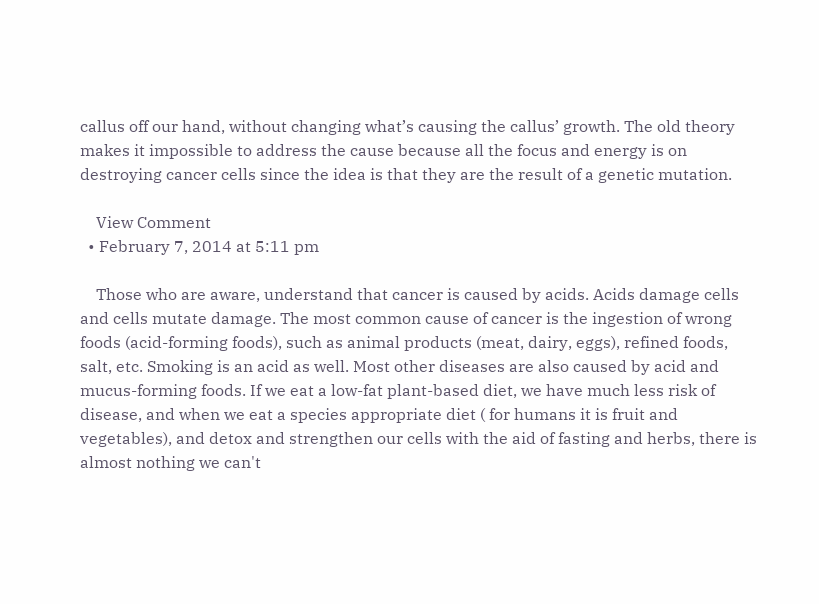callus off our hand, without changing what’s causing the callus’ growth. The old theory makes it impossible to address the cause because all the focus and energy is on destroying cancer cells since the idea is that they are the result of a genetic mutation.

    View Comment
  • February 7, 2014 at 5:11 pm

    Those who are aware, understand that cancer is caused by acids. Acids damage cells and cells mutate damage. The most common cause of cancer is the ingestion of wrong foods (acid-forming foods), such as animal products (meat, dairy, eggs), refined foods, salt, etc. Smoking is an acid as well. Most other diseases are also caused by acid and mucus-forming foods. If we eat a low-fat plant-based diet, we have much less risk of disease, and when we eat a species appropriate diet ( for humans it is fruit and vegetables), and detox and strengthen our cells with the aid of fasting and herbs, there is almost nothing we can't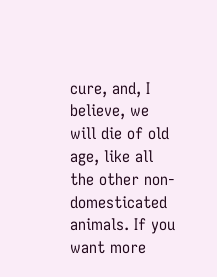cure, and, I believe, we will die of old age, like all the other non-domesticated animals. If you want more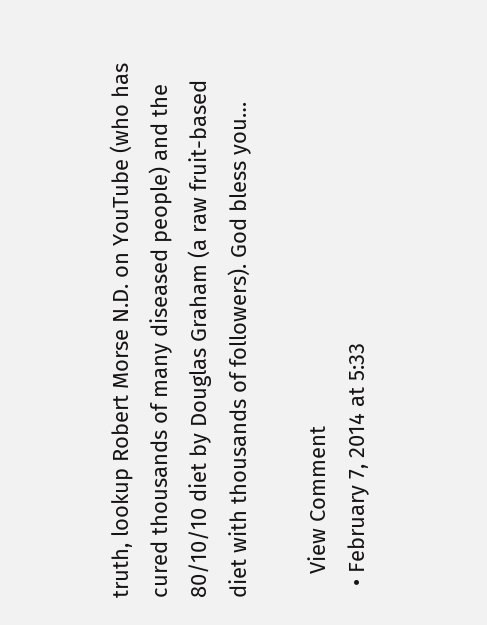truth, lookup Robert Morse N.D. on YouTube (who has cured thousands of many diseased people) and the 80/10/10 diet by Douglas Graham (a raw fruit-based diet with thousands of followers). God bless you…

    View Comment
  • February 7, 2014 at 5:33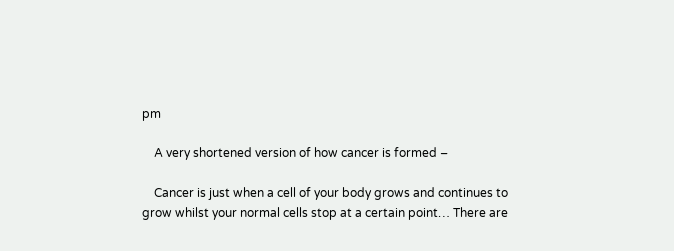pm

    A very shortened version of how cancer is formed –

    Cancer is just when a cell of your body grows and continues to grow whilst your normal cells stop at a certain point… There are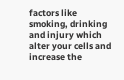factors like smoking, drinking and injury which alter your cells and increase the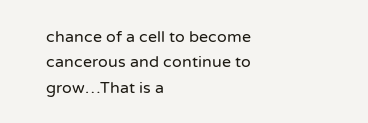chance of a cell to become cancerous and continue to grow…That is a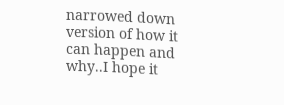narrowed down version of how it can happen and why..I hope it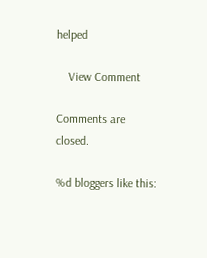helped

    View Comment

Comments are closed.

%d bloggers like this: